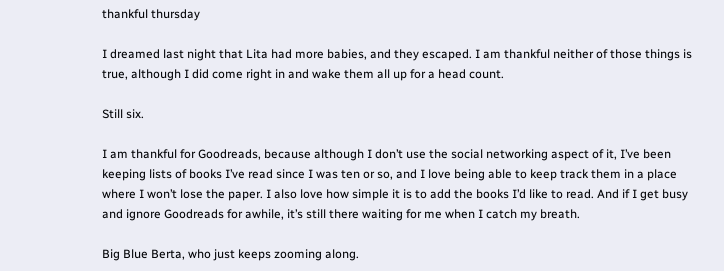thankful thursday

I dreamed last night that Lita had more babies, and they escaped. I am thankful neither of those things is true, although I did come right in and wake them all up for a head count.

Still six.

I am thankful for Goodreads, because although I don’t use the social networking aspect of it, I’ve been keeping lists of books I’ve read since I was ten or so, and I love being able to keep track them in a place where I won’t lose the paper. I also love how simple it is to add the books I’d like to read. And if I get busy and ignore Goodreads for awhile, it’s still there waiting for me when I catch my breath.

Big Blue Berta, who just keeps zooming along.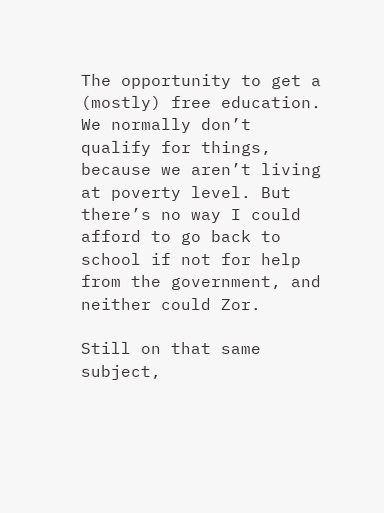The opportunity to get a (mostly) free education. We normally don’t qualify for things, because we aren’t living at poverty level. But there’s no way I could afford to go back to school if not for help from the government, and neither could Zor.

Still on that same subject,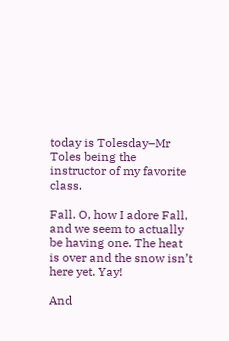today is Tolesday–Mr Toles being the instructor of my favorite class.

Fall. O, how I adore Fall, and we seem to actually be having one. The heat is over and the snow isn’t here yet. Yay!

And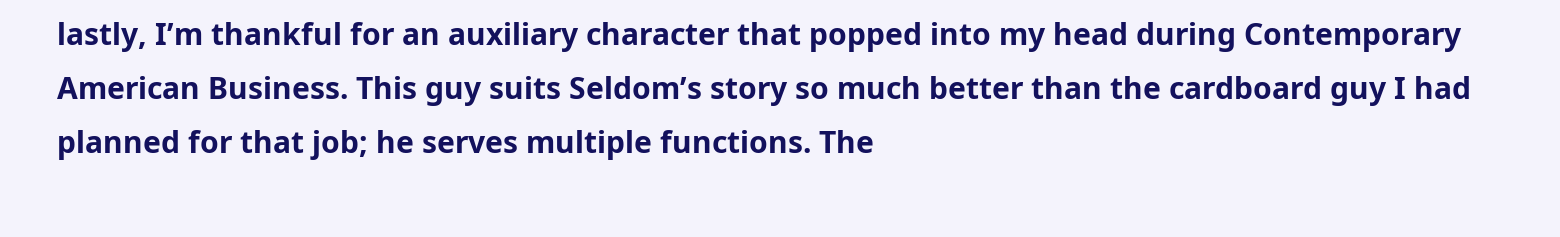lastly, I’m thankful for an auxiliary character that popped into my head during Contemporary American Business. This guy suits Seldom’s story so much better than the cardboard guy I had planned for that job; he serves multiple functions. The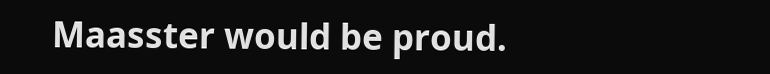Maasster would be proud.